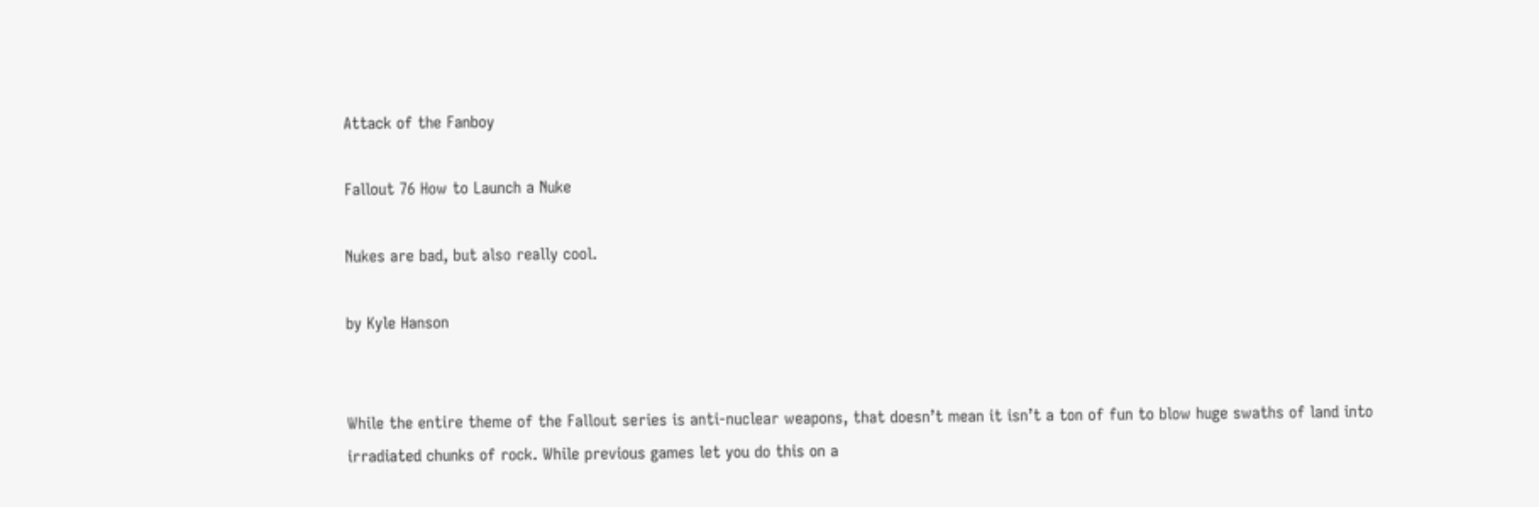Attack of the Fanboy

Fallout 76 How to Launch a Nuke

Nukes are bad, but also really cool.

by Kyle Hanson


While the entire theme of the Fallout series is anti-nuclear weapons, that doesn’t mean it isn’t a ton of fun to blow huge swaths of land into irradiated chunks of rock. While previous games let you do this on a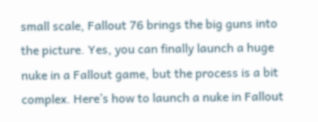small scale, Fallout 76 brings the big guns into the picture. Yes, you can finally launch a huge nuke in a Fallout game, but the process is a bit complex. Here’s how to launch a nuke in Fallout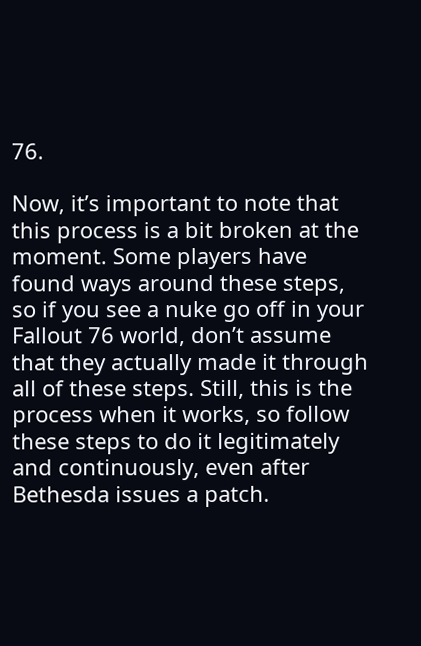76.

Now, it’s important to note that this process is a bit broken at the moment. Some players have found ways around these steps, so if you see a nuke go off in your Fallout 76 world, don’t assume that they actually made it through all of these steps. Still, this is the process when it works, so follow these steps to do it legitimately and continuously, even after Bethesda issues a patch.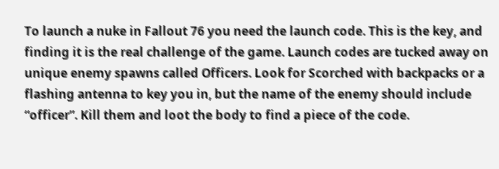To launch a nuke in Fallout 76 you need the launch code. This is the key, and finding it is the real challenge of the game. Launch codes are tucked away on unique enemy spawns called Officers. Look for Scorched with backpacks or a flashing antenna to key you in, but the name of the enemy should include “officer”. Kill them and loot the body to find a piece of the code.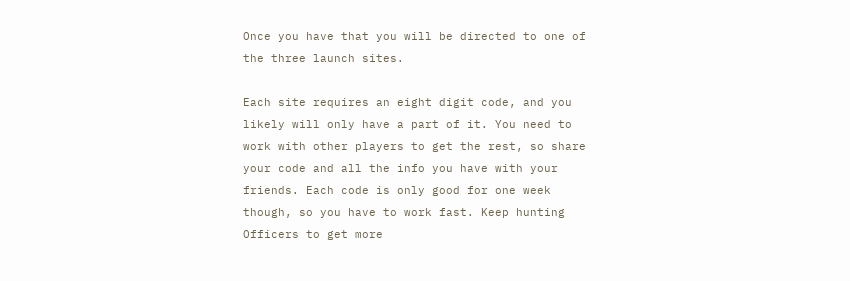Once you have that you will be directed to one of the three launch sites.

Each site requires an eight digit code, and you likely will only have a part of it. You need to work with other players to get the rest, so share your code and all the info you have with your friends. Each code is only good for one week though, so you have to work fast. Keep hunting Officers to get more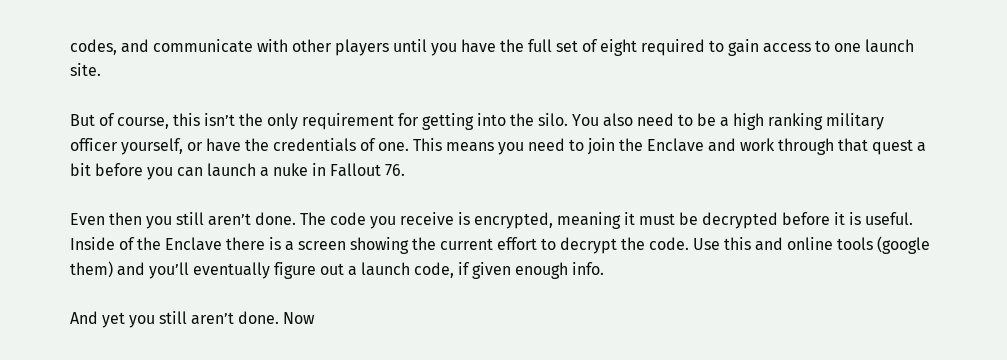codes, and communicate with other players until you have the full set of eight required to gain access to one launch site.

But of course, this isn’t the only requirement for getting into the silo. You also need to be a high ranking military officer yourself, or have the credentials of one. This means you need to join the Enclave and work through that quest a bit before you can launch a nuke in Fallout 76.

Even then you still aren’t done. The code you receive is encrypted, meaning it must be decrypted before it is useful. Inside of the Enclave there is a screen showing the current effort to decrypt the code. Use this and online tools (google them) and you’ll eventually figure out a launch code, if given enough info.

And yet you still aren’t done. Now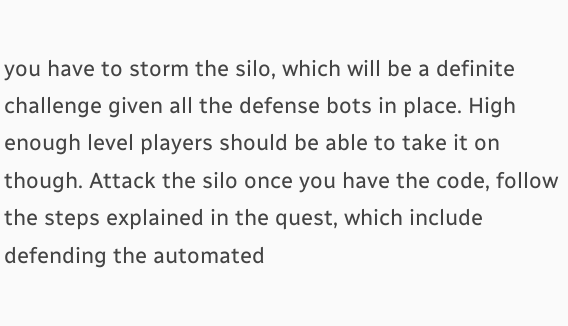you have to storm the silo, which will be a definite challenge given all the defense bots in place. High enough level players should be able to take it on though. Attack the silo once you have the code, follow the steps explained in the quest, which include defending the automated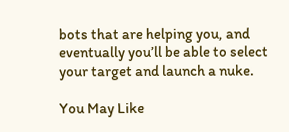bots that are helping you, and eventually you’ll be able to select your target and launch a nuke.

You May Like